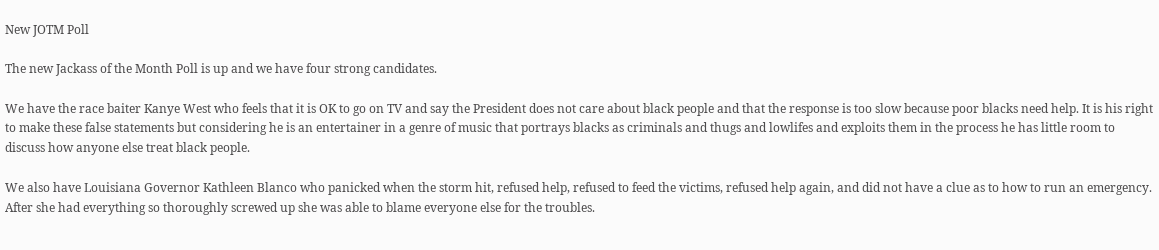New JOTM Poll

The new Jackass of the Month Poll is up and we have four strong candidates.

We have the race baiter Kanye West who feels that it is OK to go on TV and say the President does not care about black people and that the response is too slow because poor blacks need help. It is his right to make these false statements but considering he is an entertainer in a genre of music that portrays blacks as criminals and thugs and lowlifes and exploits them in the process he has little room to discuss how anyone else treat black people.

We also have Louisiana Governor Kathleen Blanco who panicked when the storm hit, refused help, refused to feed the victims, refused help again, and did not have a clue as to how to run an emergency. After she had everything so thoroughly screwed up she was able to blame everyone else for the troubles.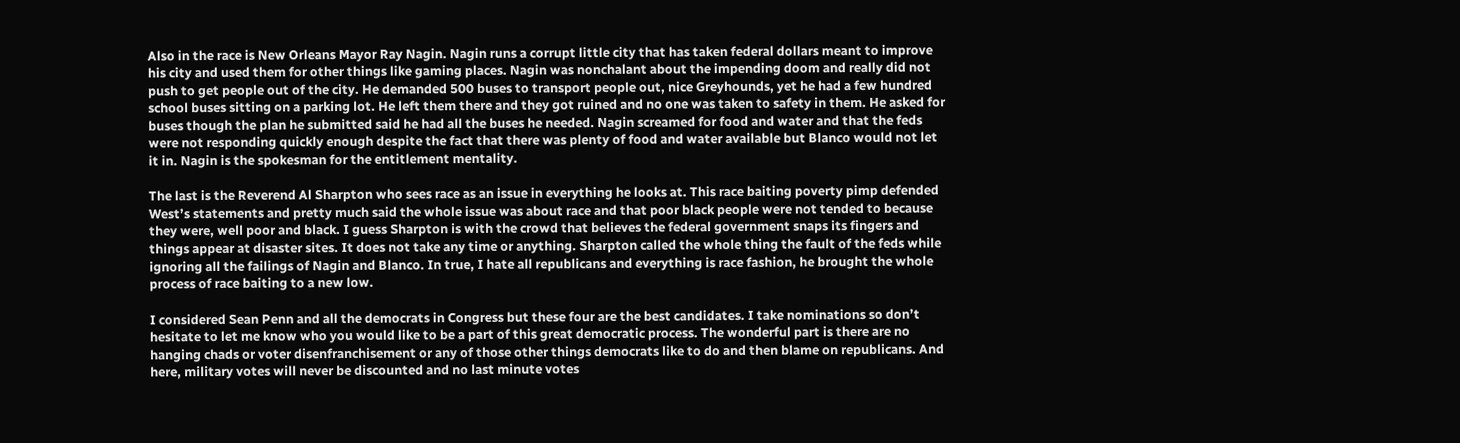Also in the race is New Orleans Mayor Ray Nagin. Nagin runs a corrupt little city that has taken federal dollars meant to improve his city and used them for other things like gaming places. Nagin was nonchalant about the impending doom and really did not push to get people out of the city. He demanded 500 buses to transport people out, nice Greyhounds, yet he had a few hundred school buses sitting on a parking lot. He left them there and they got ruined and no one was taken to safety in them. He asked for buses though the plan he submitted said he had all the buses he needed. Nagin screamed for food and water and that the feds were not responding quickly enough despite the fact that there was plenty of food and water available but Blanco would not let it in. Nagin is the spokesman for the entitlement mentality.

The last is the Reverend Al Sharpton who sees race as an issue in everything he looks at. This race baiting poverty pimp defended West’s statements and pretty much said the whole issue was about race and that poor black people were not tended to because they were, well poor and black. I guess Sharpton is with the crowd that believes the federal government snaps its fingers and things appear at disaster sites. It does not take any time or anything. Sharpton called the whole thing the fault of the feds while ignoring all the failings of Nagin and Blanco. In true, I hate all republicans and everything is race fashion, he brought the whole process of race baiting to a new low.

I considered Sean Penn and all the democrats in Congress but these four are the best candidates. I take nominations so don’t hesitate to let me know who you would like to be a part of this great democratic process. The wonderful part is there are no hanging chads or voter disenfranchisement or any of those other things democrats like to do and then blame on republicans. And here, military votes will never be discounted and no last minute votes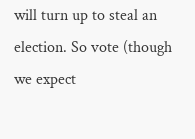will turn up to steal an election. So vote (though we expect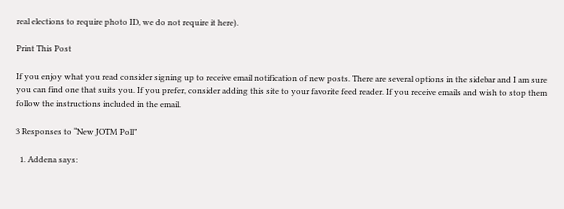real elections to require photo ID, we do not require it here).

Print This Post

If you enjoy what you read consider signing up to receive email notification of new posts. There are several options in the sidebar and I am sure you can find one that suits you. If you prefer, consider adding this site to your favorite feed reader. If you receive emails and wish to stop them follow the instructions included in the email.

3 Responses to “New JOTM Poll”

  1. Addena says: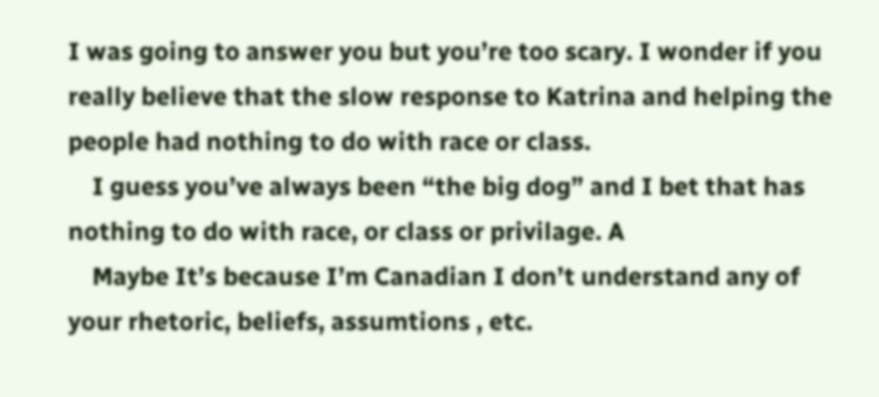I was going to answer you but you’re too scary. I wonder if you really believe that the slow response to Katrina and helping the people had nothing to do with race or class.
    I guess you’ve always been “the big dog” and I bet that has nothing to do with race, or class or privilage. A
    Maybe It’s because I’m Canadian I don’t understand any of your rhetoric, beliefs, assumtions , etc.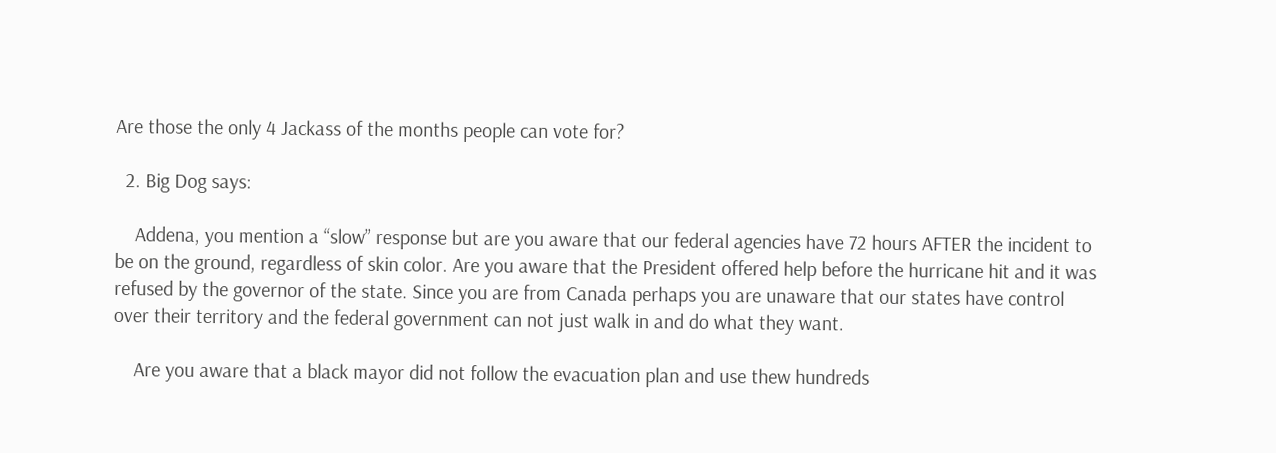Are those the only 4 Jackass of the months people can vote for?

  2. Big Dog says:

    Addena, you mention a “slow” response but are you aware that our federal agencies have 72 hours AFTER the incident to be on the ground, regardless of skin color. Are you aware that the President offered help before the hurricane hit and it was refused by the governor of the state. Since you are from Canada perhaps you are unaware that our states have control over their territory and the federal government can not just walk in and do what they want.

    Are you aware that a black mayor did not follow the evacuation plan and use thew hundreds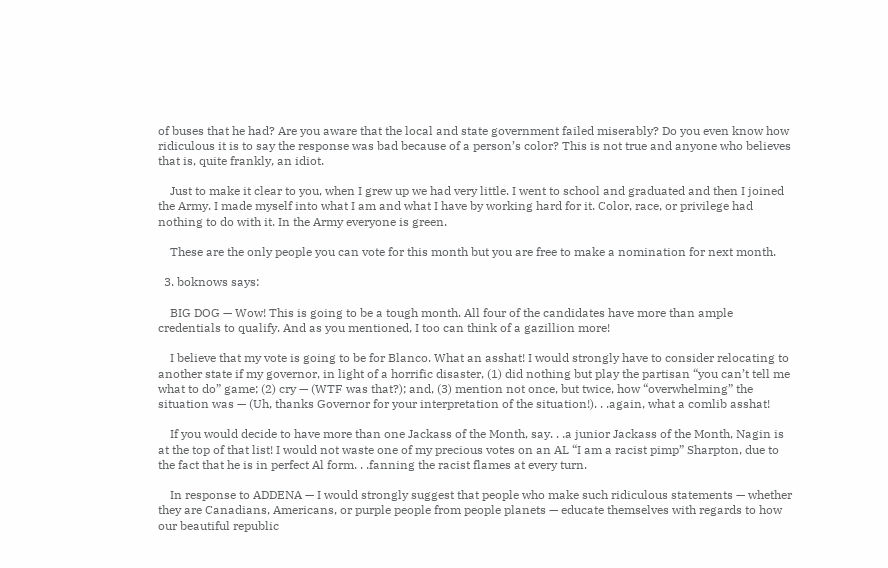of buses that he had? Are you aware that the local and state government failed miserably? Do you even know how ridiculous it is to say the response was bad because of a person’s color? This is not true and anyone who believes that is, quite frankly, an idiot.

    Just to make it clear to you, when I grew up we had very little. I went to school and graduated and then I joined the Army. I made myself into what I am and what I have by working hard for it. Color, race, or privilege had nothing to do with it. In the Army everyone is green.

    These are the only people you can vote for this month but you are free to make a nomination for next month.

  3. boknows says:

    BIG DOG — Wow! This is going to be a tough month. All four of the candidates have more than ample credentials to qualify. And as you mentioned, I too can think of a gazillion more!

    I believe that my vote is going to be for Blanco. What an asshat! I would strongly have to consider relocating to another state if my governor, in light of a horrific disaster, (1) did nothing but play the partisan “you can’t tell me what to do” game; (2) cry — (WTF was that?); and, (3) mention not once, but twice, how “overwhelming” the situation was — (Uh, thanks Governor for your interpretation of the situation!). . .again, what a comlib asshat!

    If you would decide to have more than one Jackass of the Month, say. . .a junior Jackass of the Month, Nagin is at the top of that list! I would not waste one of my precious votes on an AL “I am a racist pimp” Sharpton, due to the fact that he is in perfect Al form. . .fanning the racist flames at every turn.

    In response to ADDENA — I would strongly suggest that people who make such ridiculous statements — whether they are Canadians, Americans, or purple people from people planets — educate themselves with regards to how our beautiful republic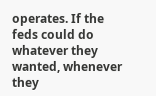operates. If the feds could do whatever they wanted, whenever they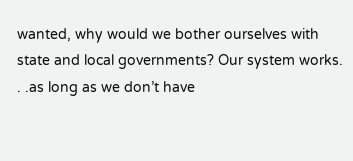wanted, why would we bother ourselves with state and local governments? Our system works. . .as long as we don’t have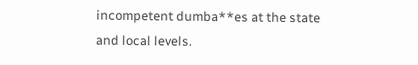incompetent dumba**es at the state and local levels.